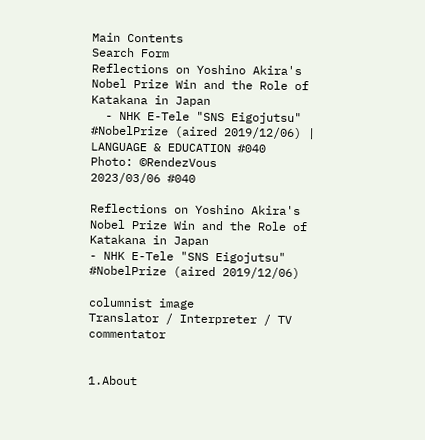Main Contents
Search Form
Reflections on Yoshino Akira's Nobel Prize Win and the Role of Katakana in Japan
  - NHK E-Tele "SNS Eigojutsu" #NobelPrize (aired 2019/12/06) | LANGUAGE & EDUCATION #040
Photo: ©RendezVous
2023/03/06 #040

Reflections on Yoshino Akira's Nobel Prize Win and the Role of Katakana in Japan
- NHK E-Tele "SNS Eigojutsu" #NobelPrize (aired 2019/12/06)

columnist image
Translator / Interpreter / TV commentator


1.About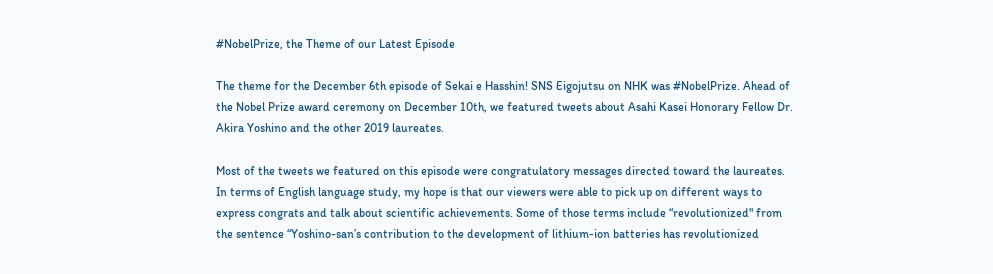#NobelPrize, the Theme of our Latest Episode

The theme for the December 6th episode of Sekai e Hasshin! SNS Eigojutsu on NHK was #NobelPrize. Ahead of the Nobel Prize award ceremony on December 10th, we featured tweets about Asahi Kasei Honorary Fellow Dr. Akira Yoshino and the other 2019 laureates.

Most of the tweets we featured on this episode were congratulatory messages directed toward the laureates. In terms of English language study, my hope is that our viewers were able to pick up on different ways to express congrats and talk about scientific achievements. Some of those terms include “revolutionized" from the sentence “Yoshino-san’s contribution to the development of lithium-ion batteries has revolutionized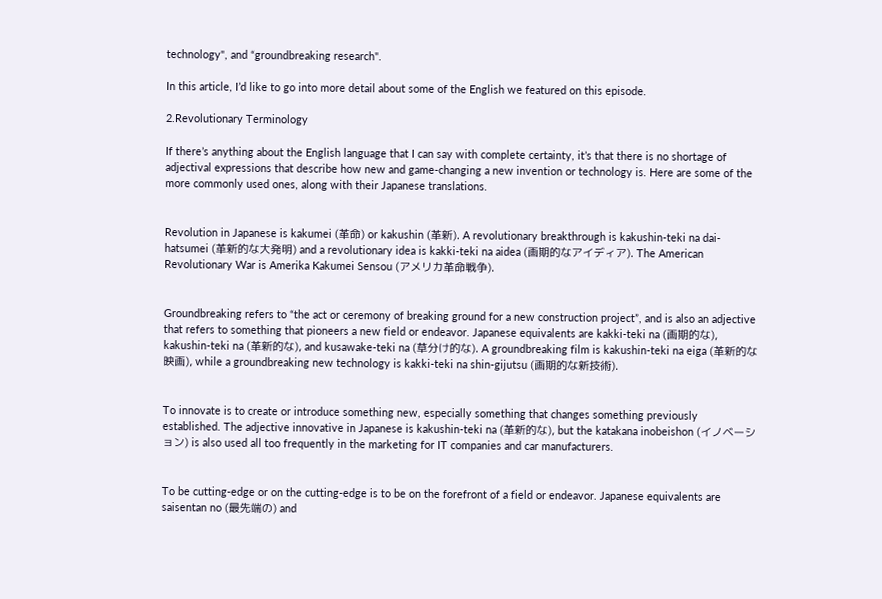technology", and “groundbreaking research".

In this article, I’d like to go into more detail about some of the English we featured on this episode.

2.Revolutionary Terminology

If there’s anything about the English language that I can say with complete certainty, it’s that there is no shortage of adjectival expressions that describe how new and game-changing a new invention or technology is. Here are some of the more commonly used ones, along with their Japanese translations.


Revolution in Japanese is kakumei (革命) or kakushin (革新). A revolutionary breakthrough is kakushin-teki na dai-hatsumei (革新的な大発明) and a revolutionary idea is kakki-teki na aidea (画期的なアイディア). The American Revolutionary War is Amerika Kakumei Sensou (アメリカ革命戦争).


Groundbreaking refers to “the act or ceremony of breaking ground for a new construction project”, and is also an adjective that refers to something that pioneers a new field or endeavor. Japanese equivalents are kakki-teki na (画期的な), kakushin-teki na (革新的な), and kusawake-teki na (草分け的な). A groundbreaking film is kakushin-teki na eiga (革新的な映画), while a groundbreaking new technology is kakki-teki na shin-gijutsu (画期的な新技術).


To innovate is to create or introduce something new, especially something that changes something previously established. The adjective innovative in Japanese is kakushin-teki na (革新的な), but the katakana inobeishon (イノベーション) is also used all too frequently in the marketing for IT companies and car manufacturers.


To be cutting-edge or on the cutting-edge is to be on the forefront of a field or endeavor. Japanese equivalents are saisentan no (最先端の) and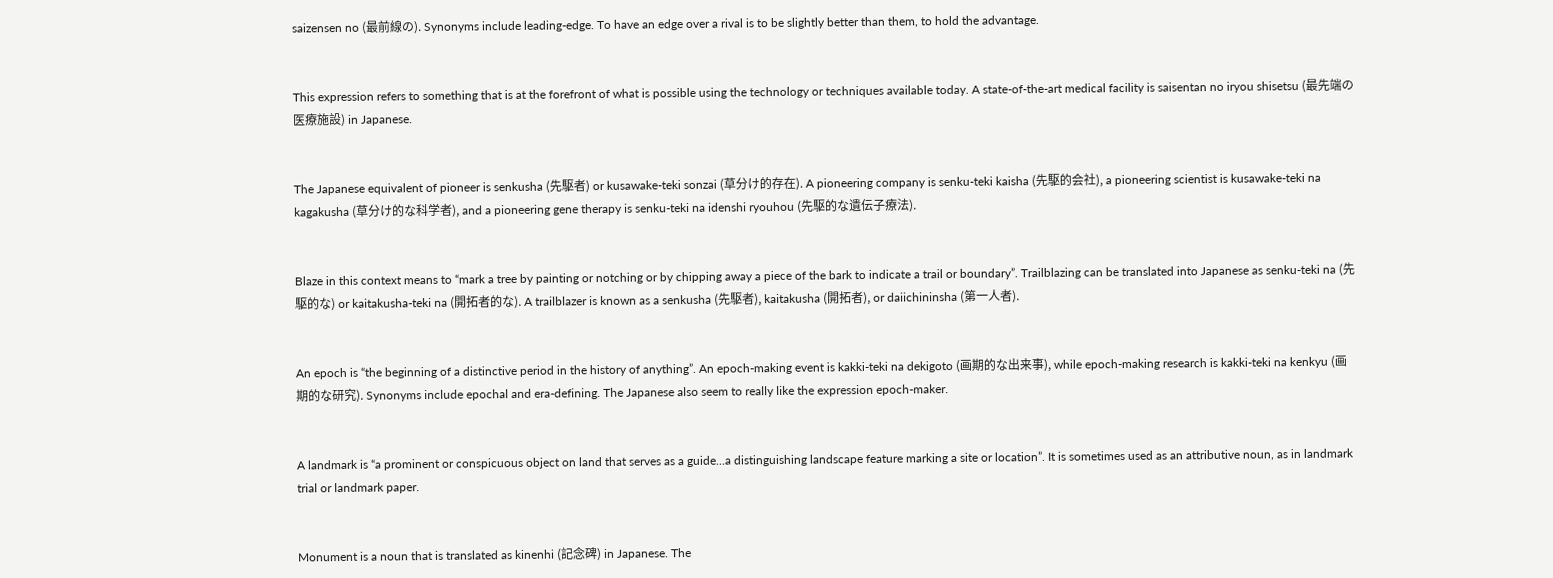saizensen no (最前線の). Synonyms include leading-edge. To have an edge over a rival is to be slightly better than them, to hold the advantage.


This expression refers to something that is at the forefront of what is possible using the technology or techniques available today. A state-of-the-art medical facility is saisentan no iryou shisetsu (最先端の医療施設) in Japanese.


The Japanese equivalent of pioneer is senkusha (先駆者) or kusawake-teki sonzai (草分け的存在). A pioneering company is senku-teki kaisha (先駆的会社), a pioneering scientist is kusawake-teki na kagakusha (草分け的な科学者), and a pioneering gene therapy is senku-teki na idenshi ryouhou (先駆的な遺伝子療法).


Blaze in this context means to “mark a tree by painting or notching or by chipping away a piece of the bark to indicate a trail or boundary”. Trailblazing can be translated into Japanese as senku-teki na (先駆的な) or kaitakusha-teki na (開拓者的な). A trailblazer is known as a senkusha (先駆者), kaitakusha (開拓者), or daiichininsha (第一人者).


An epoch is “the beginning of a distinctive period in the history of anything”. An epoch-making event is kakki-teki na dekigoto (画期的な出来事), while epoch-making research is kakki-teki na kenkyu (画期的な研究). Synonyms include epochal and era-defining. The Japanese also seem to really like the expression epoch-maker.


A landmark is “a prominent or conspicuous object on land that serves as a guide...a distinguishing landscape feature marking a site or location”. It is sometimes used as an attributive noun, as in landmark trial or landmark paper.


Monument is a noun that is translated as kinenhi (記念碑) in Japanese. The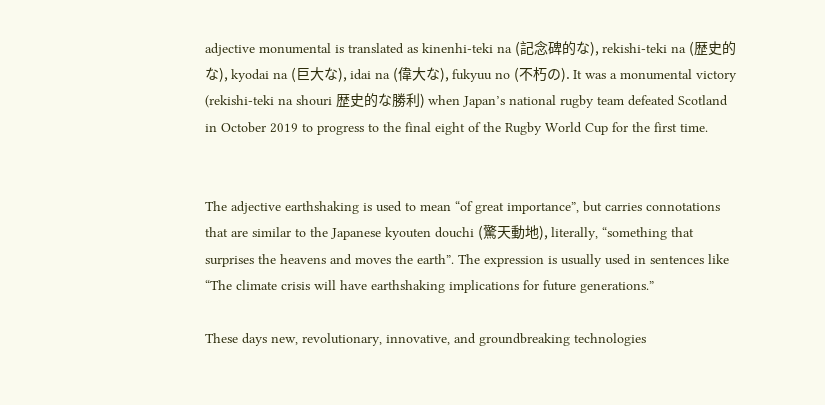adjective monumental is translated as kinenhi-teki na (記念碑的な), rekishi-teki na (歴史的な), kyodai na (巨大な), idai na (偉大な), fukyuu no (不朽の). It was a monumental victory (rekishi-teki na shouri 歴史的な勝利) when Japan’s national rugby team defeated Scotland in October 2019 to progress to the final eight of the Rugby World Cup for the first time.


The adjective earthshaking is used to mean “of great importance”, but carries connotations that are similar to the Japanese kyouten douchi (驚天動地), literally, “something that surprises the heavens and moves the earth”. The expression is usually used in sentences like “The climate crisis will have earthshaking implications for future generations.”

These days new, revolutionary, innovative, and groundbreaking technologies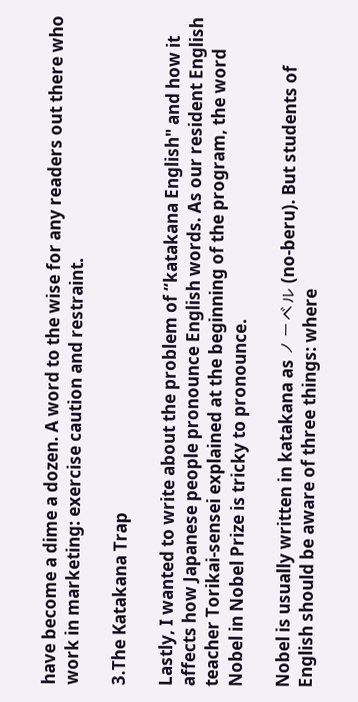have become a dime a dozen. A word to the wise for any readers out there who work in marketing: exercise caution and restraint.

3.The Katakana Trap

Lastly, I wanted to write about the problem of “katakana English" and how it affects how Japanese people pronounce English words. As our resident English teacher Torikai-sensei explained at the beginning of the program, the word Nobel in Nobel Prize is tricky to pronounce.

Nobel is usually written in katakana as ノーベル (no-beru). But students of English should be aware of three things: where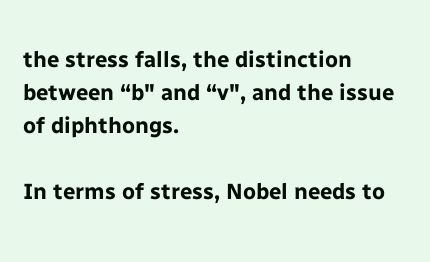the stress falls, the distinction between “b" and “v", and the issue of diphthongs.

In terms of stress, Nobel needs to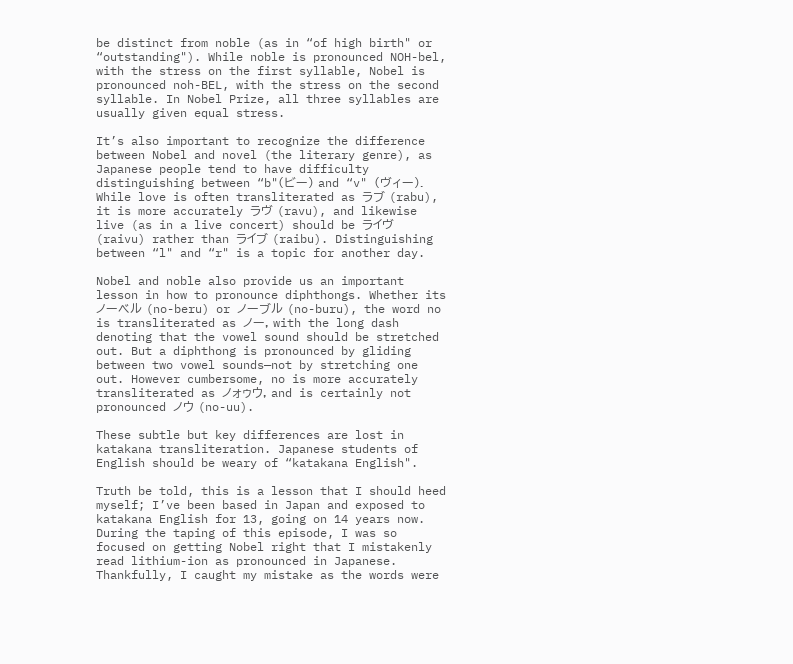be distinct from noble (as in “of high birth" or “outstanding"). While noble is pronounced NOH-bel, with the stress on the first syllable, Nobel is pronounced noh-BEL, with the stress on the second syllable. In Nobel Prize, all three syllables are usually given equal stress.

It’s also important to recognize the difference between Nobel and novel (the literary genre), as Japanese people tend to have difficulty distinguishing between “b"(ビー) and “v" (ヴィー). While love is often transliterated as ラブ (rabu), it is more accurately ラヴ (ravu), and likewise live (as in a live concert) should be ライヴ (raivu) rather than ライブ (raibu). Distinguishing between “l" and “r" is a topic for another day.

Nobel and noble also provide us an important lesson in how to pronounce diphthongs. Whether its ノーベル (no-beru) or ノーブル (no-buru), the word no is transliterated as ノー, with the long dash denoting that the vowel sound should be stretched out. But a diphthong is pronounced by gliding between two vowel sounds—not by stretching one out. However cumbersome, no is more accurately transliterated as ノォゥウ, and is certainly not pronounced ノウ (no-uu).

These subtle but key differences are lost in katakana transliteration. Japanese students of English should be weary of “katakana English".

Truth be told, this is a lesson that I should heed myself; I’ve been based in Japan and exposed to katakana English for 13, going on 14 years now. During the taping of this episode, I was so focused on getting Nobel right that I mistakenly read lithium-ion as pronounced in Japanese. Thankfully, I caught my mistake as the words were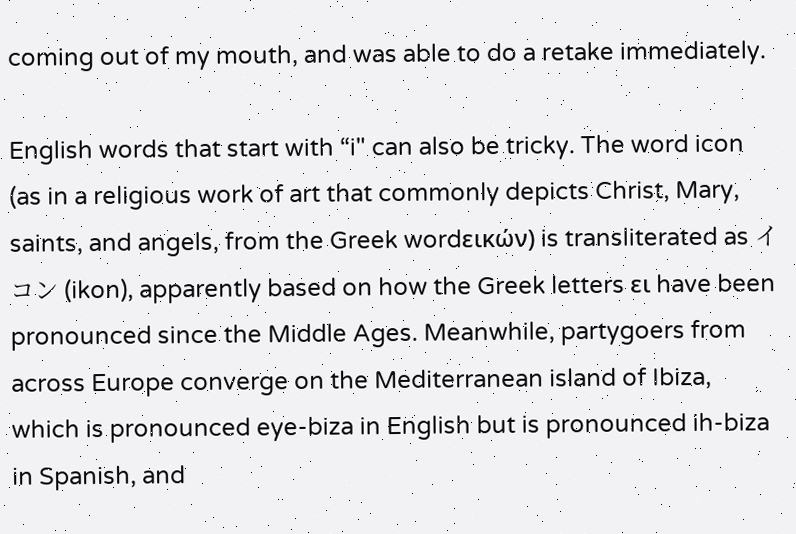coming out of my mouth, and was able to do a retake immediately.

English words that start with “i" can also be tricky. The word icon (as in a religious work of art that commonly depicts Christ, Mary, saints, and angels, from the Greek wordεικών) is transliterated as イコン (ikon), apparently based on how the Greek letters ει have been pronounced since the Middle Ages. Meanwhile, partygoers from across Europe converge on the Mediterranean island of Ibiza, which is pronounced eye-biza in English but is pronounced ih-biza in Spanish, and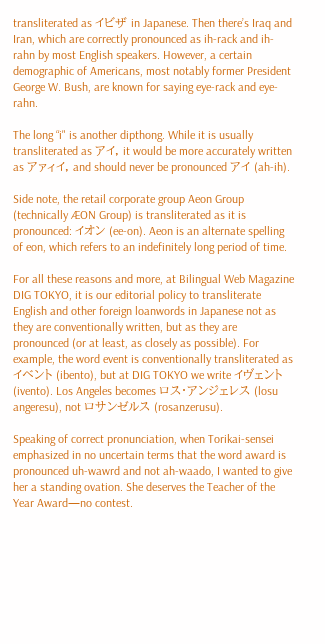transliterated as イビザ in Japanese. Then there’s Iraq and Iran, which are correctly pronounced as ih-rack and ih-rahn by most English speakers. However, a certain demographic of Americans, most notably former President George W. Bush, are known for saying eye-rack and eye-rahn.

The long “i" is another dipthong. While it is usually transliterated as アイ, it would be more accurately written as アァィイ, and should never be pronounced アイ (ah-ih).

Side note, the retail corporate group Aeon Group (technically ÆON Group) is transliterated as it is pronounced: イオン (ee-on). Aeon is an alternate spelling of eon, which refers to an indefinitely long period of time.

For all these reasons and more, at Bilingual Web Magazine DIG TOKYO, it is our editorial policy to transliterate English and other foreign loanwords in Japanese not as they are conventionally written, but as they are pronounced (or at least, as closely as possible). For example, the word event is conventionally transliterated as イベント (ibento), but at DIG TOKYO we write イヴェント (ivento). Los Angeles becomes ロス・アンジェレス (losu angeresu), not ロサンゼルス (rosanzerusu).

Speaking of correct pronunciation, when Torikai-sensei emphasized in no uncertain terms that the word award is pronounced uh-wawrd and not ah-waado, I wanted to give her a standing ovation. She deserves the Teacher of the Year Award—no contest.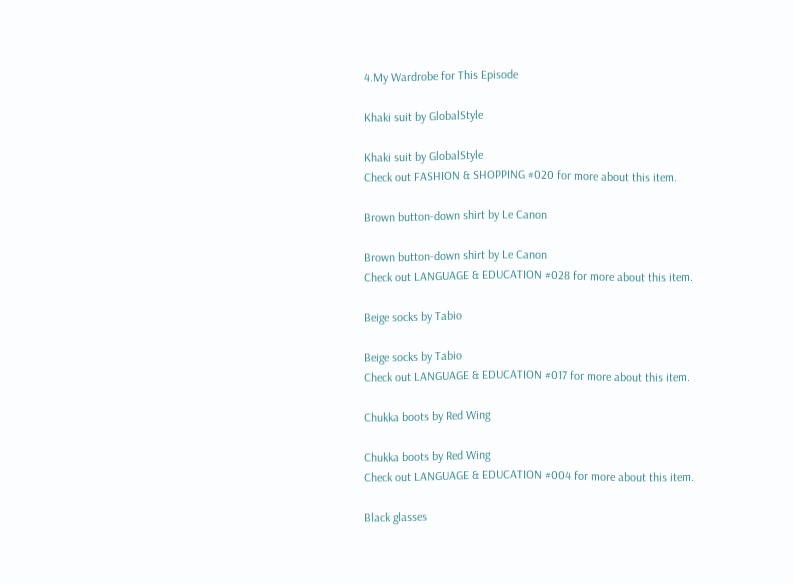4.My Wardrobe for This Episode

Khaki suit by GlobalStyle

Khaki suit by GlobalStyle
Check out FASHION & SHOPPING #020 for more about this item.

Brown button-down shirt by Le Canon

Brown button-down shirt by Le Canon
Check out LANGUAGE & EDUCATION #028 for more about this item.

Beige socks by Tabio

Beige socks by Tabio
Check out LANGUAGE & EDUCATION #017 for more about this item.

Chukka boots by Red Wing

Chukka boots by Red Wing
Check out LANGUAGE & EDUCATION #004 for more about this item.

Black glasses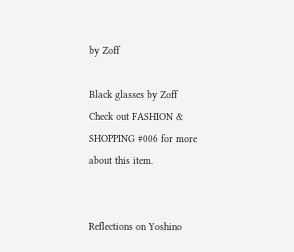by Zoff

Black glasses by Zoff
Check out FASHION & SHOPPING #006 for more about this item.


Reflections on Yoshino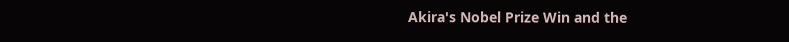Akira's Nobel Prize Win and the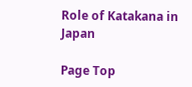Role of Katakana in Japan

Page Top